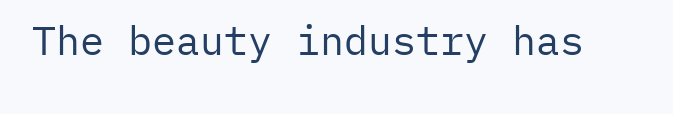The beauty industry has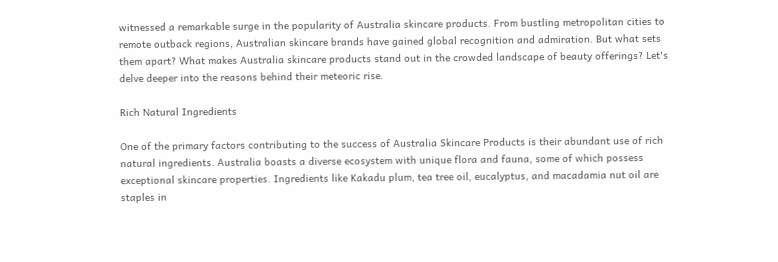witnessed a remarkable surge in the popularity of Australia skincare products. From bustling metropolitan cities to remote outback regions, Australian skincare brands have gained global recognition and admiration. But what sets them apart? What makes Australia skincare products stand out in the crowded landscape of beauty offerings? Let's delve deeper into the reasons behind their meteoric rise.

Rich Natural Ingredients

One of the primary factors contributing to the success of Australia Skincare Products is their abundant use of rich natural ingredients. Australia boasts a diverse ecosystem with unique flora and fauna, some of which possess exceptional skincare properties. Ingredients like Kakadu plum, tea tree oil, eucalyptus, and macadamia nut oil are staples in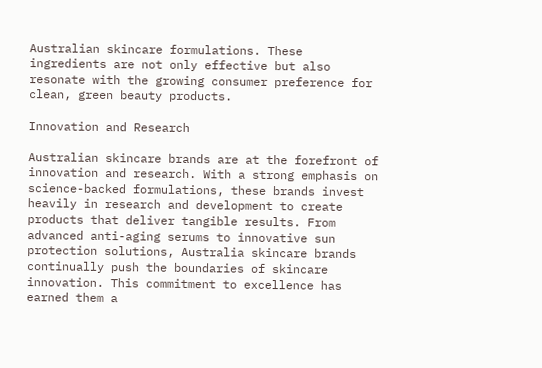Australian skincare formulations. These ingredients are not only effective but also resonate with the growing consumer preference for clean, green beauty products.

Innovation and Research

Australian skincare brands are at the forefront of innovation and research. With a strong emphasis on science-backed formulations, these brands invest heavily in research and development to create products that deliver tangible results. From advanced anti-aging serums to innovative sun protection solutions, Australia skincare brands continually push the boundaries of skincare innovation. This commitment to excellence has earned them a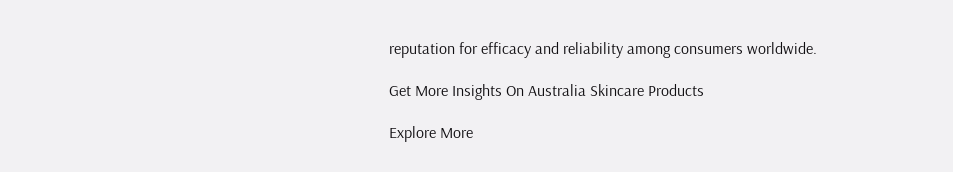reputation for efficacy and reliability among consumers worldwide.

Get More Insights On Australia Skincare Products

Explore More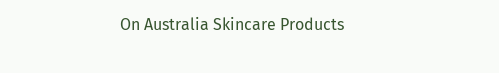On Australia Skincare Products